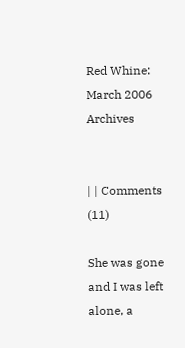Red Whine: March 2006 Archives


| | Comments (11)

She was gone and I was left alone, a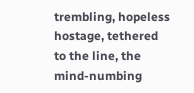trembling, hopeless hostage, tethered to the line, the mind-numbing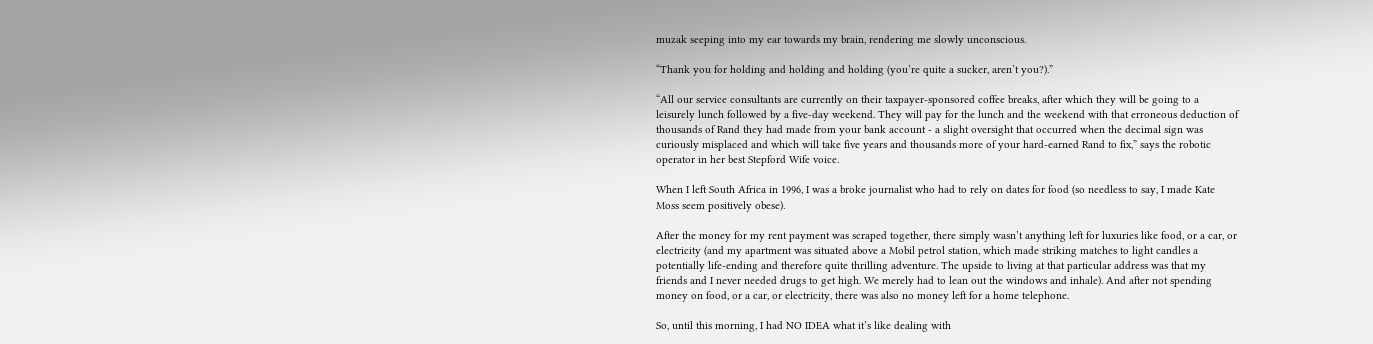muzak seeping into my ear towards my brain, rendering me slowly unconscious.

“Thank you for holding and holding and holding (you’re quite a sucker, aren’t you?).”

“All our service consultants are currently on their taxpayer-sponsored coffee breaks, after which they will be going to a leisurely lunch followed by a five-day weekend. They will pay for the lunch and the weekend with that erroneous deduction of thousands of Rand they had made from your bank account - a slight oversight that occurred when the decimal sign was curiously misplaced and which will take five years and thousands more of your hard-earned Rand to fix,” says the robotic operator in her best Stepford Wife voice.

When I left South Africa in 1996, I was a broke journalist who had to rely on dates for food (so needless to say, I made Kate Moss seem positively obese).

After the money for my rent payment was scraped together, there simply wasn’t anything left for luxuries like food, or a car, or electricity (and my apartment was situated above a Mobil petrol station, which made striking matches to light candles a potentially life-ending and therefore quite thrilling adventure. The upside to living at that particular address was that my friends and I never needed drugs to get high. We merely had to lean out the windows and inhale). And after not spending money on food, or a car, or electricity, there was also no money left for a home telephone.

So, until this morning, I had NO IDEA what it’s like dealing with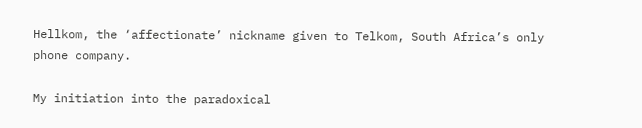Hellkom, the ‘affectionate’ nickname given to Telkom, South Africa’s only phone company.

My initiation into the paradoxical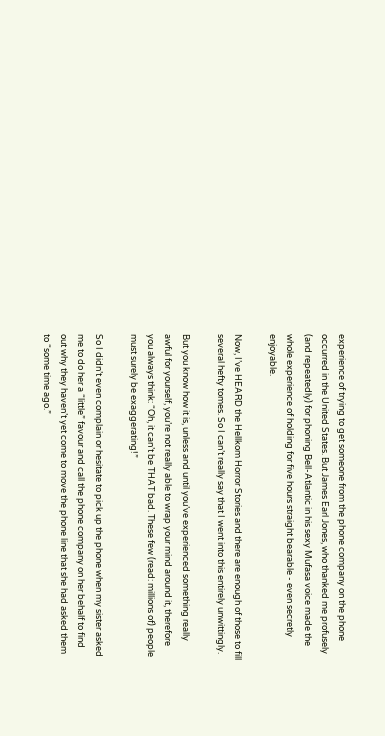experience of trying to get someone from the phone company on the phone occurred in the United States. But James Earl Jones, who thanked me profusely (and repeatedly) for phoning Bell-Atlantic in his sexy Mufasa voice made the whole experience of holding for five hours straight bearable - even secretly enjoyable.

Now, I’ve HEARD the Hellkom Horror Stories and there are enough of those to fill several hefty tomes. So I can’t really say that I went into this entirely unwittingly.

But you know how it is, unless and until you’ve experienced something really awful for yourself, you’re not really able to wrap your mind around it, therefore you always think: “Oh, it can’t be THAT bad. These few (read: millions of) people must surely be exaggerating!”

So I didn’t even complain or hesitate to pick up the phone when my sister asked me to do her a “little” favour and call the phone company on her behalf to find out why they haven’t yet come to move the phone line that she had asked them to “some time ago.”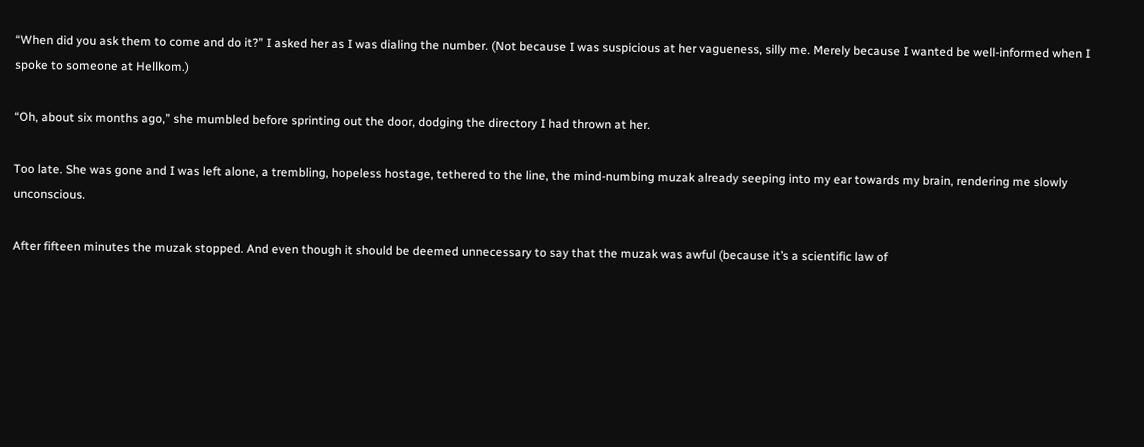“When did you ask them to come and do it?” I asked her as I was dialing the number. (Not because I was suspicious at her vagueness, silly me. Merely because I wanted be well-informed when I spoke to someone at Hellkom.)

“Oh, about six months ago,” she mumbled before sprinting out the door, dodging the directory I had thrown at her.

Too late. She was gone and I was left alone, a trembling, hopeless hostage, tethered to the line, the mind-numbing muzak already seeping into my ear towards my brain, rendering me slowly unconscious.

After fifteen minutes the muzak stopped. And even though it should be deemed unnecessary to say that the muzak was awful (because it’s a scientific law of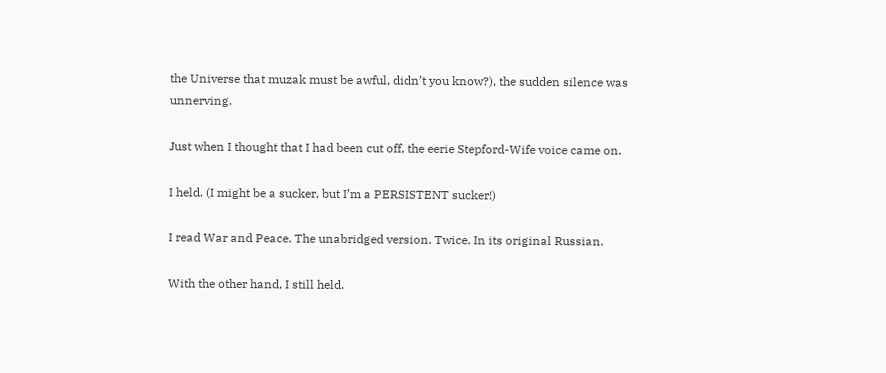the Universe that muzak must be awful, didn’t you know?), the sudden silence was unnerving.

Just when I thought that I had been cut off, the eerie Stepford-Wife voice came on.

I held. (I might be a sucker, but I’m a PERSISTENT sucker!)

I read War and Peace. The unabridged version. Twice. In its original Russian.

With the other hand, I still held.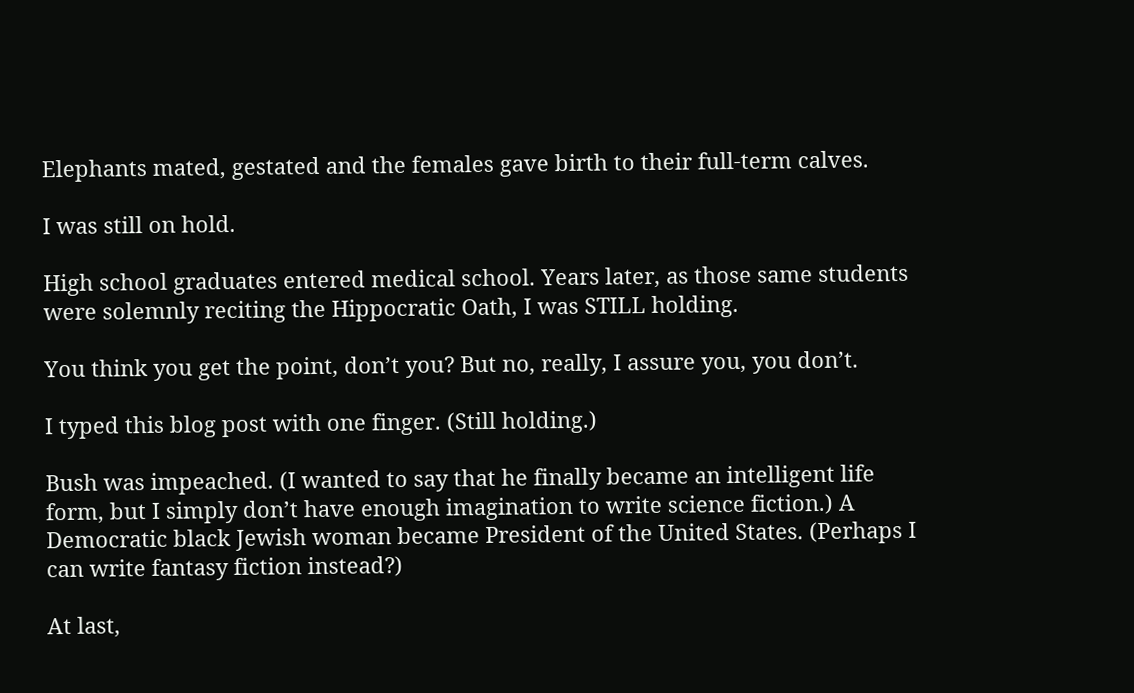Elephants mated, gestated and the females gave birth to their full-term calves.

I was still on hold.

High school graduates entered medical school. Years later, as those same students were solemnly reciting the Hippocratic Oath, I was STILL holding.

You think you get the point, don’t you? But no, really, I assure you, you don’t.

I typed this blog post with one finger. (Still holding.)

Bush was impeached. (I wanted to say that he finally became an intelligent life form, but I simply don’t have enough imagination to write science fiction.) A Democratic black Jewish woman became President of the United States. (Perhaps I can write fantasy fiction instead?)

At last,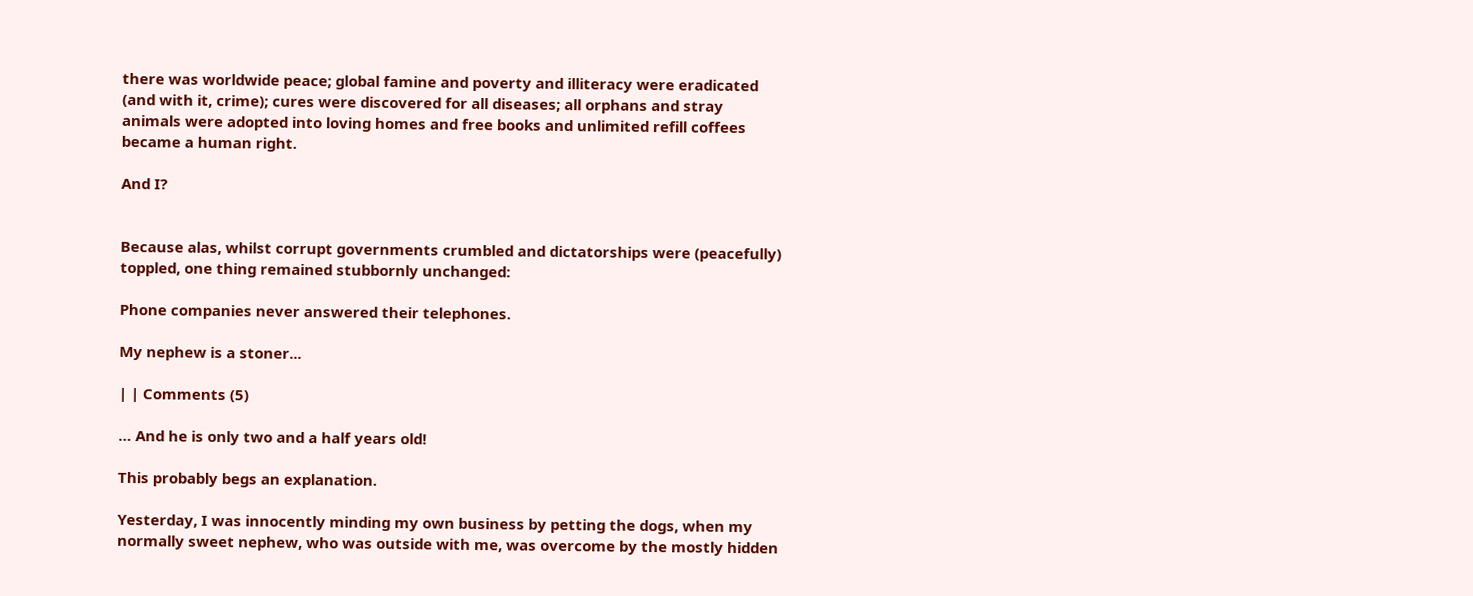there was worldwide peace; global famine and poverty and illiteracy were eradicated (and with it, crime); cures were discovered for all diseases; all orphans and stray animals were adopted into loving homes and free books and unlimited refill coffees became a human right.

And I?


Because alas, whilst corrupt governments crumbled and dictatorships were (peacefully) toppled, one thing remained stubbornly unchanged:

Phone companies never answered their telephones.

My nephew is a stoner...

| | Comments (5)

… And he is only two and a half years old!

This probably begs an explanation.

Yesterday, I was innocently minding my own business by petting the dogs, when my normally sweet nephew, who was outside with me, was overcome by the mostly hidden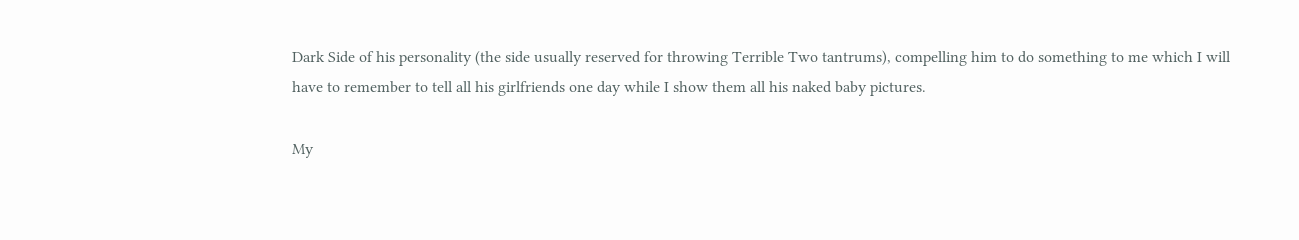Dark Side of his personality (the side usually reserved for throwing Terrible Two tantrums), compelling him to do something to me which I will have to remember to tell all his girlfriends one day while I show them all his naked baby pictures.

My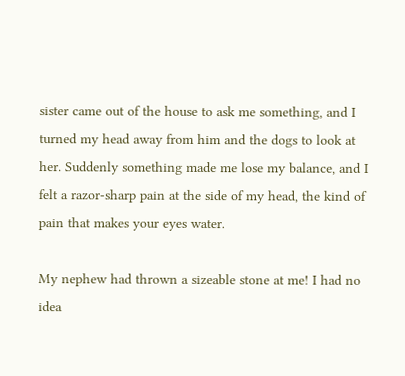sister came out of the house to ask me something, and I turned my head away from him and the dogs to look at her. Suddenly something made me lose my balance, and I felt a razor-sharp pain at the side of my head, the kind of pain that makes your eyes water.

My nephew had thrown a sizeable stone at me! I had no idea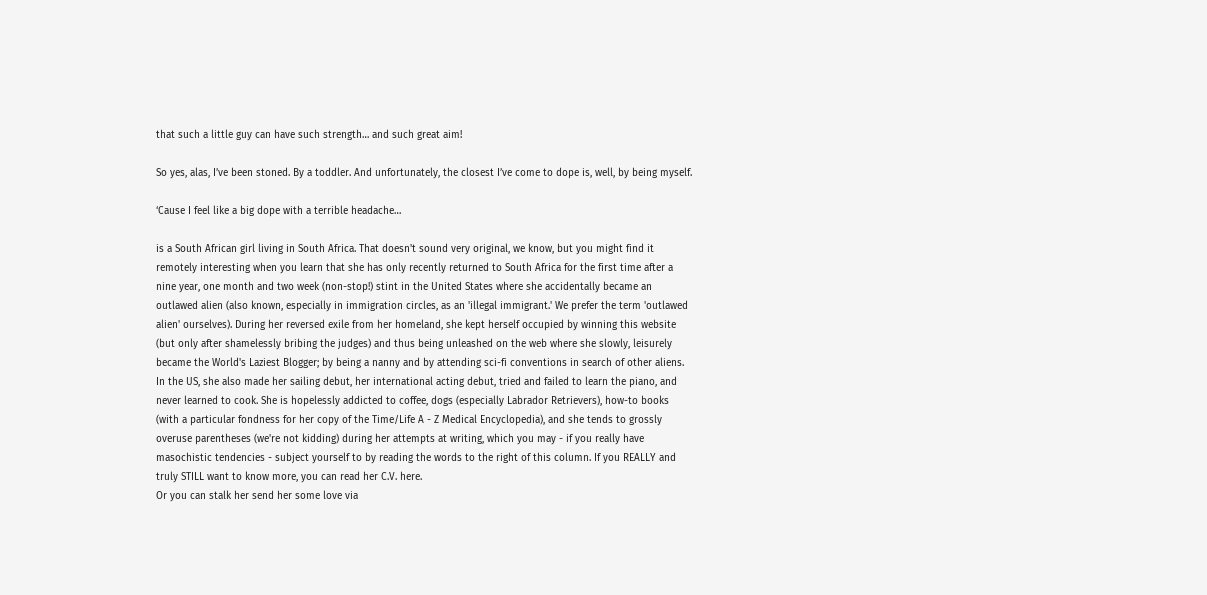that such a little guy can have such strength… and such great aim!

So yes, alas, I’ve been stoned. By a toddler. And unfortunately, the closest I’ve come to dope is, well, by being myself.

‘Cause I feel like a big dope with a terrible headache…

is a South African girl living in South Africa. That doesn't sound very original, we know, but you might find it remotely interesting when you learn that she has only recently returned to South Africa for the first time after a nine year, one month and two week (non-stop!) stint in the United States where she accidentally became an outlawed alien (also known, especially in immigration circles, as an 'illegal immigrant.' We prefer the term 'outlawed alien' ourselves). During her reversed exile from her homeland, she kept herself occupied by winning this website (but only after shamelessly bribing the judges) and thus being unleashed on the web where she slowly, leisurely became the World's Laziest Blogger; by being a nanny and by attending sci-fi conventions in search of other aliens. In the US, she also made her sailing debut, her international acting debut, tried and failed to learn the piano, and never learned to cook. She is hopelessly addicted to coffee, dogs (especially Labrador Retrievers), how-to books (with a particular fondness for her copy of the Time/Life A - Z Medical Encyclopedia), and she tends to grossly overuse parentheses (we're not kidding) during her attempts at writing, which you may - if you really have masochistic tendencies - subject yourself to by reading the words to the right of this column. If you REALLY and truly STILL want to know more, you can read her C.V. here.
Or you can stalk her send her some love via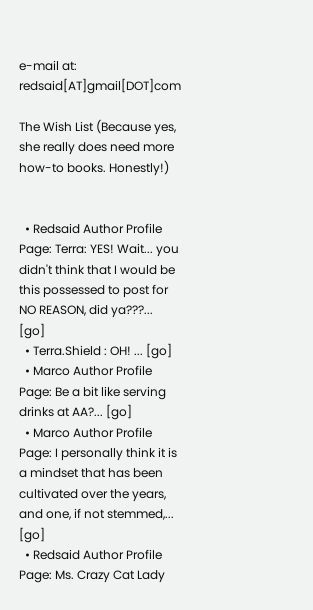e-mail at: redsaid[AT]gmail[DOT]com

The Wish List (Because yes, she really does need more how-to books. Honestly!)


  • Redsaid Author Profile Page: Terra: YES! Wait... you didn't think that I would be this possessed to post for NO REASON, did ya???... [go]
  • Terra.Shield : OH! ... [go]
  • Marco Author Profile Page: Be a bit like serving drinks at AA?... [go]
  • Marco Author Profile Page: I personally think it is a mindset that has been cultivated over the years, and one, if not stemmed,... [go]
  • Redsaid Author Profile Page: Ms. Crazy Cat Lady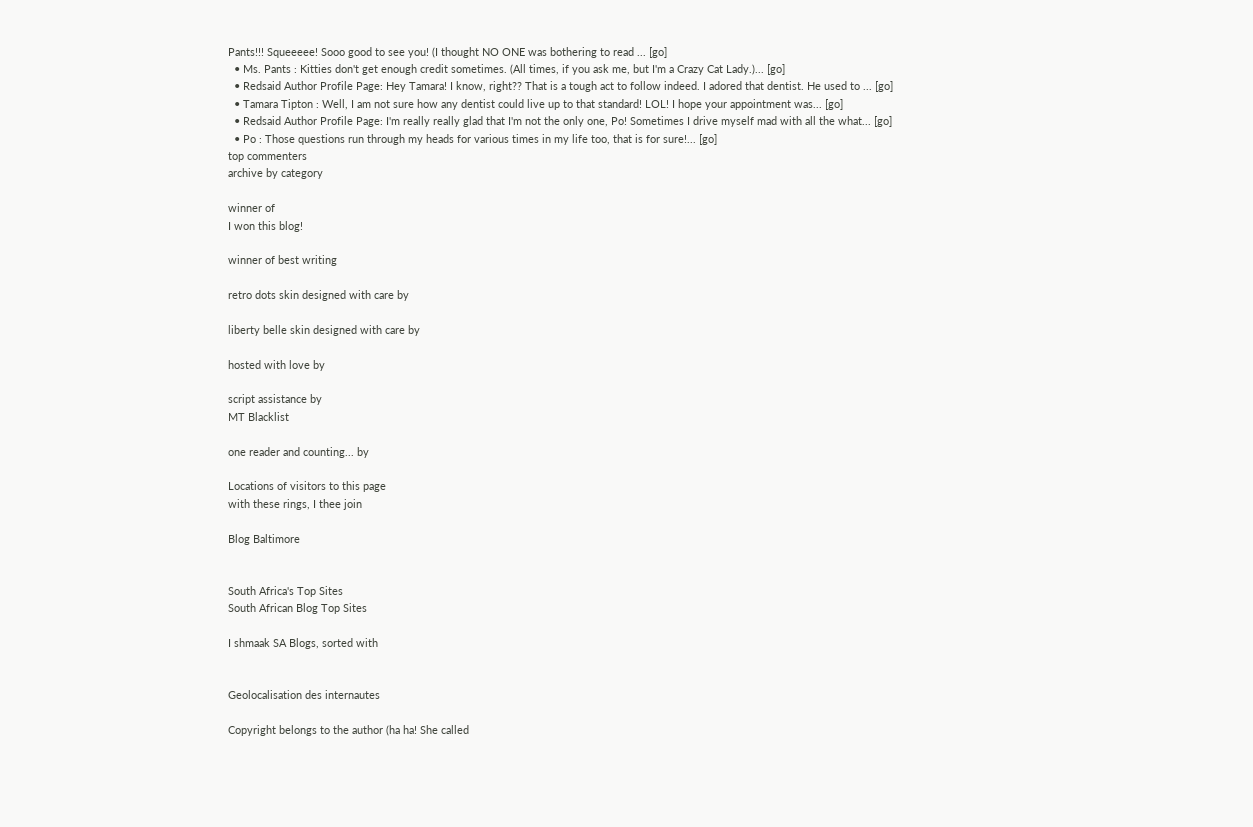Pants!!! Squeeeee! Sooo good to see you! (I thought NO ONE was bothering to read ... [go]
  • Ms. Pants : Kitties don't get enough credit sometimes. (All times, if you ask me, but I'm a Crazy Cat Lady.)... [go]
  • Redsaid Author Profile Page: Hey Tamara! I know, right?? That is a tough act to follow indeed. I adored that dentist. He used to ... [go]
  • Tamara Tipton : Well, I am not sure how any dentist could live up to that standard! LOL! I hope your appointment was... [go]
  • Redsaid Author Profile Page: I'm really really glad that I'm not the only one, Po! Sometimes I drive myself mad with all the what... [go]
  • Po : Those questions run through my heads for various times in my life too, that is for sure!... [go]
top commenters
archive by category

winner of
I won this blog!

winner of best writing

retro dots skin designed with care by

liberty belle skin designed with care by

hosted with love by

script assistance by
MT Blacklist

one reader and counting... by

Locations of visitors to this page
with these rings, I thee join

Blog Baltimore


South Africa's Top Sites
South African Blog Top Sites

I shmaak SA Blogs, sorted with


Geolocalisation des internautes

Copyright belongs to the author (ha ha! She called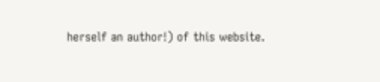herself an author!) of this website.